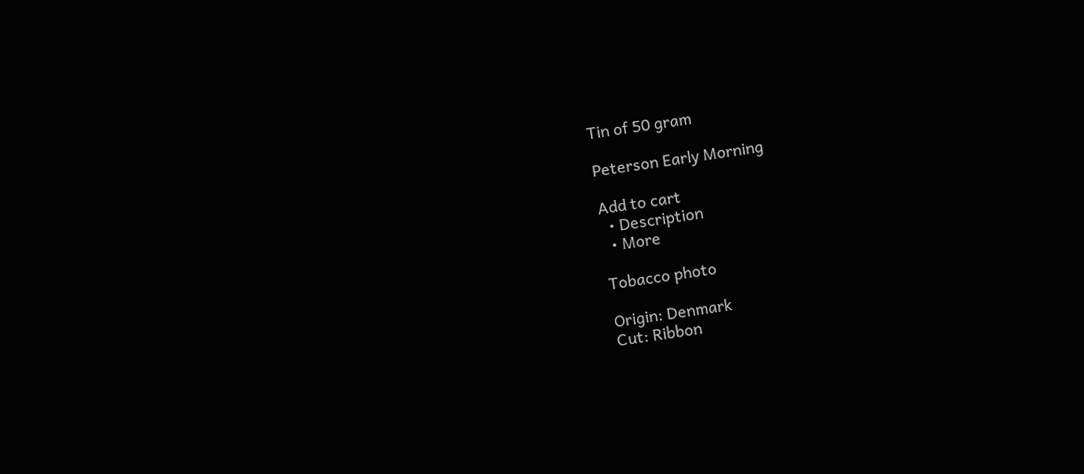Tin of 50 gram

Peterson Early Morning

Add to cart
  • Description
  • More

Tobacco photo

Origin: Denmark
Cut: Ribbon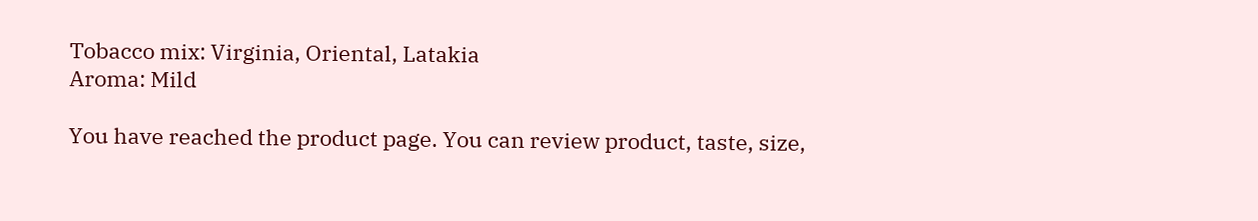Tobacco mix: Virginia, Oriental, Latakia
Aroma: Mild

You have reached the product page. You can review product, taste, size,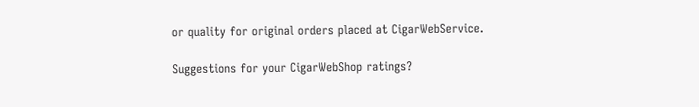or quality for original orders placed at CigarWebService.

Suggestions for your CigarWebShop ratings?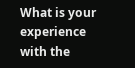What is your experience with the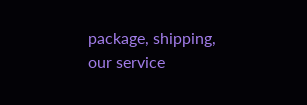package, shipping, our service